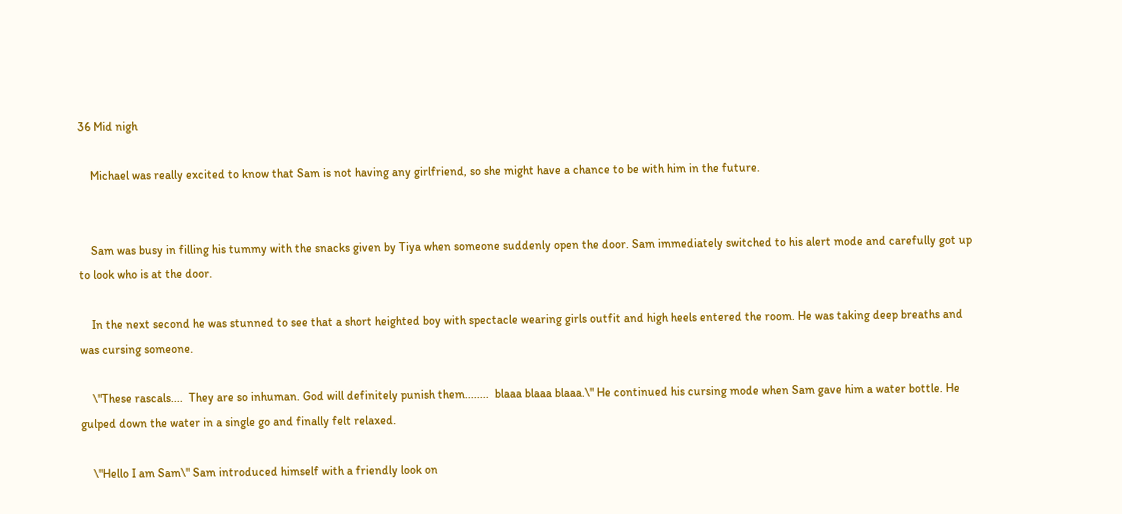36 Mid nigh

    Michael was really excited to know that Sam is not having any girlfriend, so she might have a chance to be with him in the future.


    Sam was busy in filling his tummy with the snacks given by Tiya when someone suddenly open the door. Sam immediately switched to his alert mode and carefully got up to look who is at the door.

    In the next second he was stunned to see that a short heighted boy with spectacle wearing girls outfit and high heels entered the room. He was taking deep breaths and was cursing someone.

    \"These rascals....  They are so inhuman. God will definitely punish them........  blaaa blaaa blaaa.\" He continued his cursing mode when Sam gave him a water bottle. He gulped down the water in a single go and finally felt relaxed.

    \"Hello I am Sam\" Sam introduced himself with a friendly look on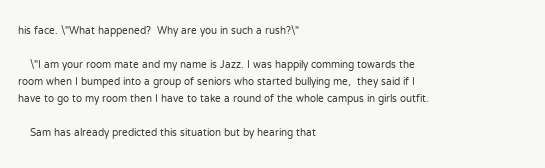his face. \"What happened?  Why are you in such a rush?\"

    \"I am your room mate and my name is Jazz. I was happily comming towards the room when I bumped into a group of seniors who started bullying me,  they said if I have to go to my room then I have to take a round of the whole campus in girls outfit.

    Sam has already predicted this situation but by hearing that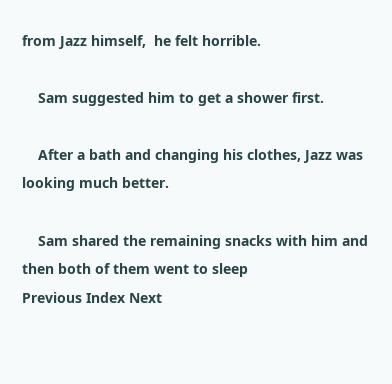from Jazz himself,  he felt horrible.

    Sam suggested him to get a shower first.

    After a bath and changing his clothes, Jazz was looking much better.

    Sam shared the remaining snacks with him and then both of them went to sleep
Previous Index Next